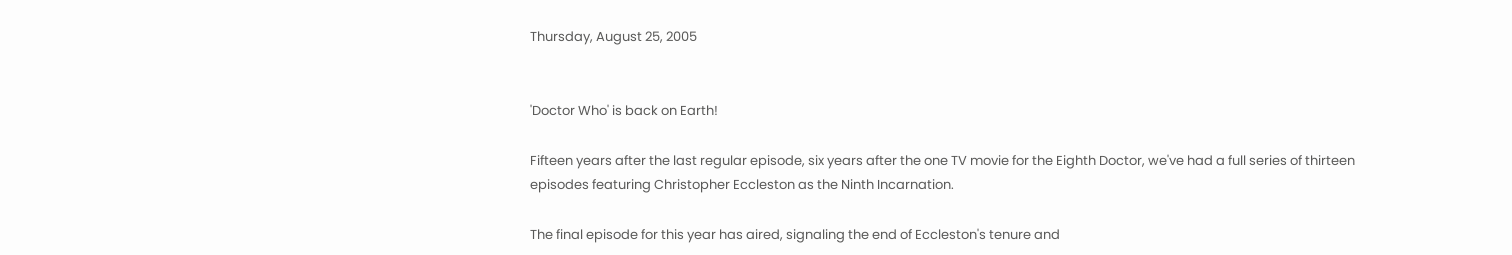Thursday, August 25, 2005


'Doctor Who' is back on Earth!

Fifteen years after the last regular episode, six years after the one TV movie for the Eighth Doctor, we've had a full series of thirteen episodes featuring Christopher Eccleston as the Ninth Incarnation.

The final episode for this year has aired, signaling the end of Eccleston's tenure and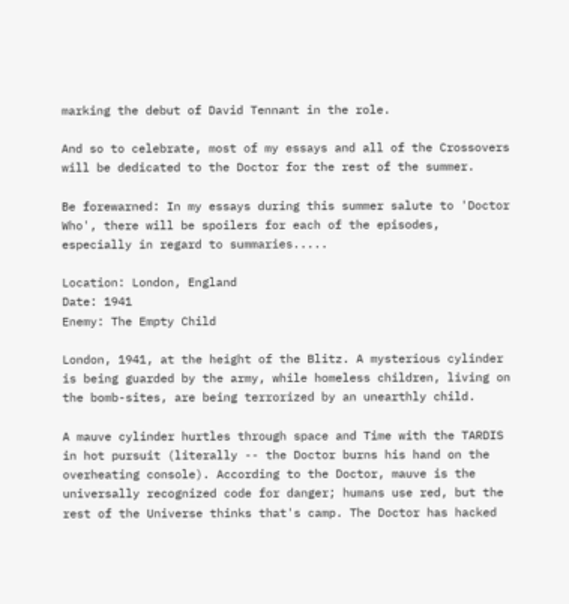marking the debut of David Tennant in the role.

And so to celebrate, most of my essays and all of the Crossovers will be dedicated to the Doctor for the rest of the summer.

Be forewarned: In my essays during this summer salute to 'Doctor Who', there will be spoilers for each of the episodes, especially in regard to summaries.....

Location: London, England
Date: 1941
Enemy: The Empty Child

London, 1941, at the height of the Blitz. A mysterious cylinder is being guarded by the army, while homeless children, living on the bomb-sites, are being terrorized by an unearthly child.

A mauve cylinder hurtles through space and Time with the TARDIS in hot pursuit (literally -- the Doctor burns his hand on the overheating console). According to the Doctor, mauve is the universally recognized code for danger; humans use red, but the rest of the Universe thinks that's camp. The Doctor has hacked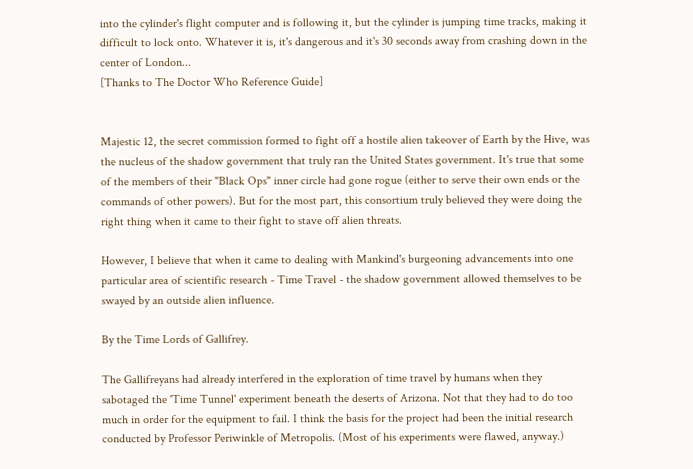into the cylinder's flight computer and is following it, but the cylinder is jumping time tracks, making it difficult to lock onto. Whatever it is, it's dangerous and it's 30 seconds away from crashing down in the center of London...
[Thanks to The Doctor Who Reference Guide]


Majestic 12, the secret commission formed to fight off a hostile alien takeover of Earth by the Hive, was the nucleus of the shadow government that truly ran the United States government. It's true that some of the members of their "Black Ops" inner circle had gone rogue (either to serve their own ends or the commands of other powers). But for the most part, this consortium truly believed they were doing the right thing when it came to their fight to stave off alien threats.

However, I believe that when it came to dealing with Mankind's burgeoning advancements into one particular area of scientific research - Time Travel - the shadow government allowed themselves to be swayed by an outside alien influence.

By the Time Lords of Gallifrey.

The Gallifreyans had already interfered in the exploration of time travel by humans when they sabotaged the 'Time Tunnel' experiment beneath the deserts of Arizona. Not that they had to do too much in order for the equipment to fail. I think the basis for the project had been the initial research conducted by Professor Periwinkle of Metropolis. (Most of his experiments were flawed, anyway.)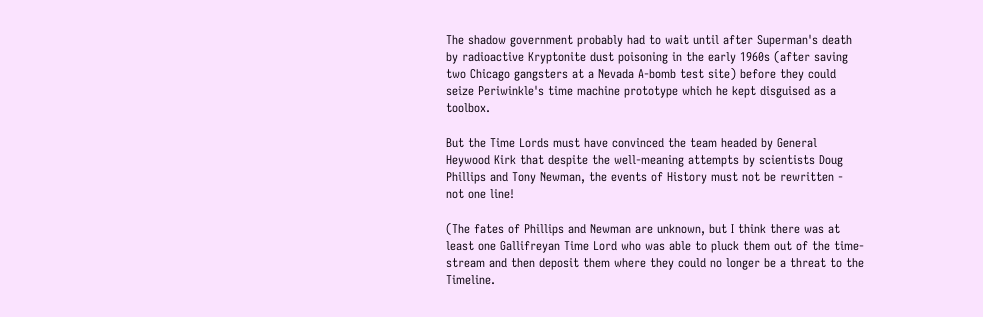The shadow government probably had to wait until after Superman's death by radioactive Kryptonite dust poisoning in the early 1960s (after saving two Chicago gangsters at a Nevada A-bomb test site) before they could seize Periwinkle's time machine prototype which he kept disguised as a toolbox.

But the Time Lords must have convinced the team headed by General Heywood Kirk that despite the well-meaning attempts by scientists Doug Phillips and Tony Newman, the events of History must not be rewritten - not one line!

(The fates of Phillips and Newman are unknown, but I think there was at least one Gallifreyan Time Lord who was able to pluck them out of the time-stream and then deposit them where they could no longer be a threat to the Timeline.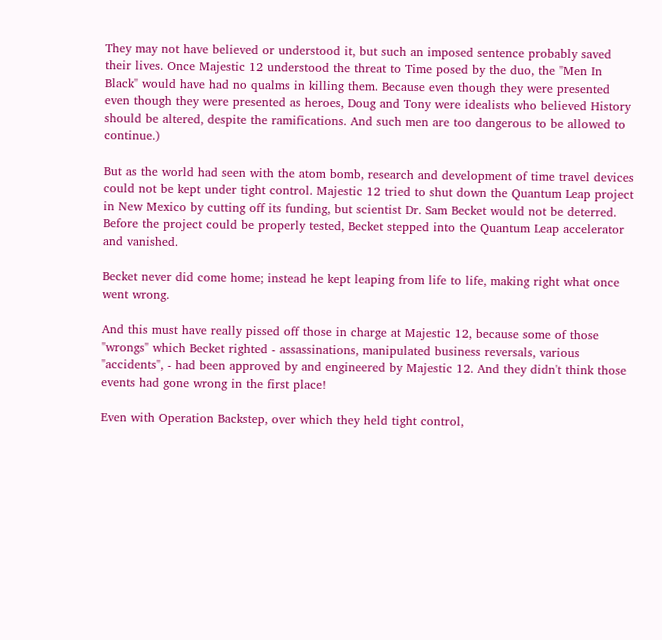They may not have believed or understood it, but such an imposed sentence probably saved their lives. Once Majestic 12 understood the threat to Time posed by the duo, the "Men In Black" would have had no qualms in killing them. Because even though they were presented even though they were presented as heroes, Doug and Tony were idealists who believed History should be altered, despite the ramifications. And such men are too dangerous to be allowed to continue.)

But as the world had seen with the atom bomb, research and development of time travel devices could not be kept under tight control. Majestic 12 tried to shut down the Quantum Leap project in New Mexico by cutting off its funding, but scientist Dr. Sam Becket would not be deterred. Before the project could be properly tested, Becket stepped into the Quantum Leap accelerator and vanished.

Becket never did come home; instead he kept leaping from life to life, making right what once went wrong.

And this must have really pissed off those in charge at Majestic 12, because some of those "wrongs" which Becket righted - assassinations, manipulated business reversals, various "accidents", - had been approved by and engineered by Majestic 12. And they didn't think those events had gone wrong in the first place!

Even with Operation Backstep, over which they held tight control,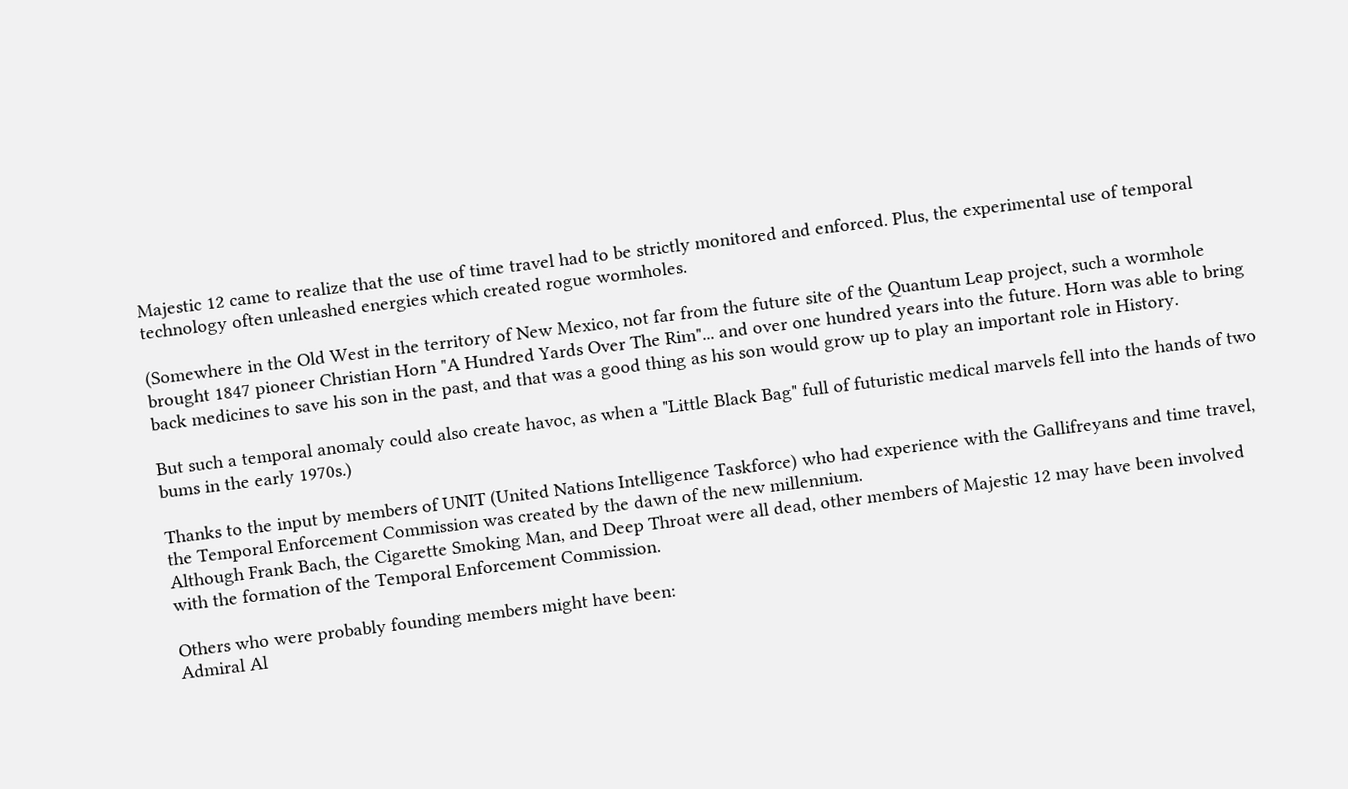Majestic 12 came to realize that the use of time travel had to be strictly monitored and enforced. Plus, the experimental use of temporal technology often unleashed energies which created rogue wormholes.

(Somewhere in the Old West in the territory of New Mexico, not far from the future site of the Quantum Leap project, such a wormhole brought 1847 pioneer Christian Horn "A Hundred Yards Over The Rim"... and over one hundred years into the future. Horn was able to bring back medicines to save his son in the past, and that was a good thing as his son would grow up to play an important role in History.

But such a temporal anomaly could also create havoc, as when a "Little Black Bag" full of futuristic medical marvels fell into the hands of two bums in the early 1970s.)

Thanks to the input by members of UNIT (United Nations Intelligence Taskforce) who had experience with the Gallifreyans and time travel, the Temporal Enforcement Commission was created by the dawn of the new millennium.
Although Frank Bach, the Cigarette Smoking Man, and Deep Throat were all dead, other members of Majestic 12 may have been involved with the formation of the Temporal Enforcement Commission.

Others who were probably founding members might have been:
Admiral Al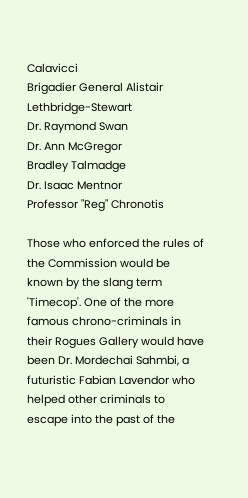Calavicci
Brigadier General Alistair Lethbridge-Stewart
Dr. Raymond Swan
Dr. Ann McGregor
Bradley Talmadge
Dr. Isaac Mentnor
Professor "Reg" Chronotis

Those who enforced the rules of the Commission would be known by the slang term 'Timecop'. One of the more famous chrono-criminals in their Rogues Gallery would have been Dr. Mordechai Sahmbi, a futuristic Fabian Lavendor who helped other criminals to escape into the past of the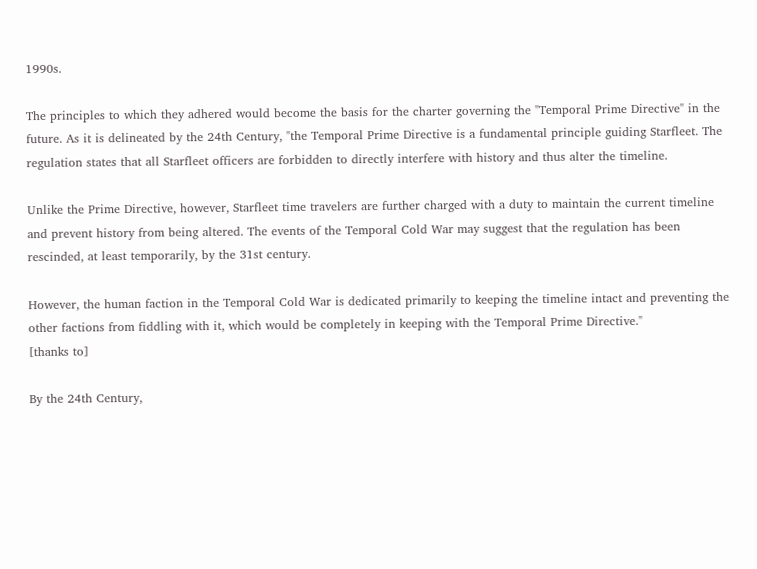1990s.

The principles to which they adhered would become the basis for the charter governing the "Temporal Prime Directive" in the future. As it is delineated by the 24th Century, "the Temporal Prime Directive is a fundamental principle guiding Starfleet. The regulation states that all Starfleet officers are forbidden to directly interfere with history and thus alter the timeline.

Unlike the Prime Directive, however, Starfleet time travelers are further charged with a duty to maintain the current timeline and prevent history from being altered. The events of the Temporal Cold War may suggest that the regulation has been rescinded, at least temporarily, by the 31st century.

However, the human faction in the Temporal Cold War is dedicated primarily to keeping the timeline intact and preventing the other factions from fiddling with it, which would be completely in keeping with the Temporal Prime Directive."
[thanks to]

By the 24th Century,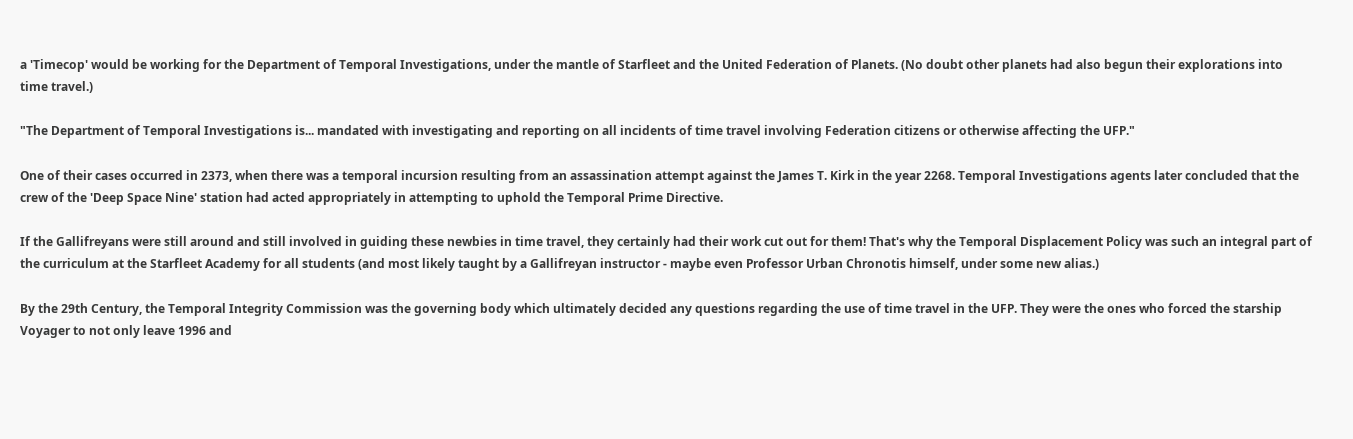a 'Timecop' would be working for the Department of Temporal Investigations, under the mantle of Starfleet and the United Federation of Planets. (No doubt other planets had also begun their explorations into time travel.)

"The Department of Temporal Investigations is... mandated with investigating and reporting on all incidents of time travel involving Federation citizens or otherwise affecting the UFP."

One of their cases occurred in 2373, when there was a temporal incursion resulting from an assassination attempt against the James T. Kirk in the year 2268. Temporal Investigations agents later concluded that the crew of the 'Deep Space Nine' station had acted appropriately in attempting to uphold the Temporal Prime Directive.

If the Gallifreyans were still around and still involved in guiding these newbies in time travel, they certainly had their work cut out for them! That's why the Temporal Displacement Policy was such an integral part of the curriculum at the Starfleet Academy for all students (and most likely taught by a Gallifreyan instructor - maybe even Professor Urban Chronotis himself, under some new alias.)

By the 29th Century, the Temporal Integrity Commission was the governing body which ultimately decided any questions regarding the use of time travel in the UFP. They were the ones who forced the starship Voyager to not only leave 1996 and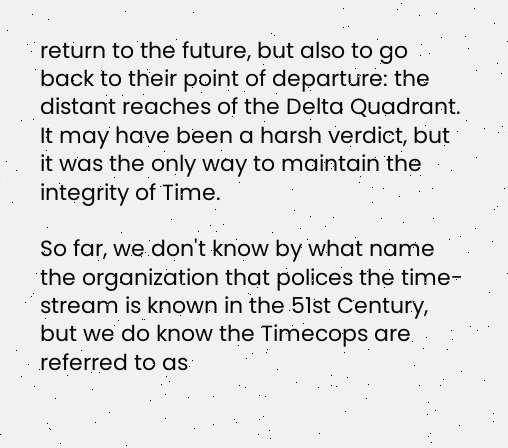return to the future, but also to go back to their point of departure: the distant reaches of the Delta Quadrant. It may have been a harsh verdict, but it was the only way to maintain the integrity of Time.

So far, we don't know by what name the organization that polices the time-stream is known in the 51st Century, but we do know the Timecops are referred to as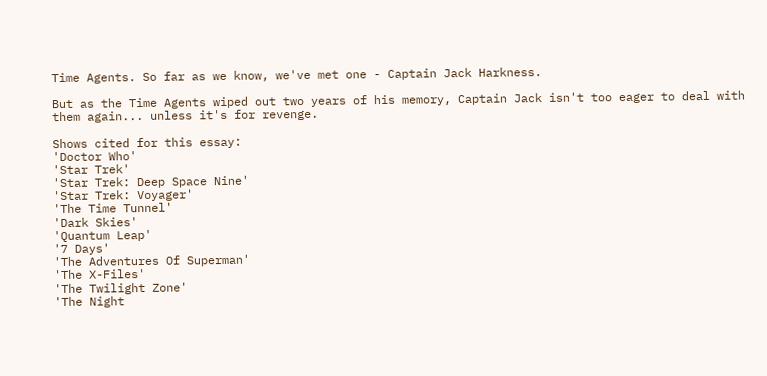Time Agents. So far as we know, we've met one - Captain Jack Harkness.

But as the Time Agents wiped out two years of his memory, Captain Jack isn't too eager to deal with them again... unless it's for revenge.

Shows cited for this essay:
'Doctor Who'
'Star Trek'
'Star Trek: Deep Space Nine'
'Star Trek: Voyager'
'The Time Tunnel'
'Dark Skies'
'Quantum Leap'
'7 Days'
'The Adventures Of Superman'
'The X-Files'
'The Twilight Zone'
'The Night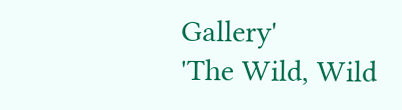Gallery'
'The Wild, Wild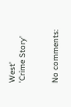West'
'Crime Story'


No comments: